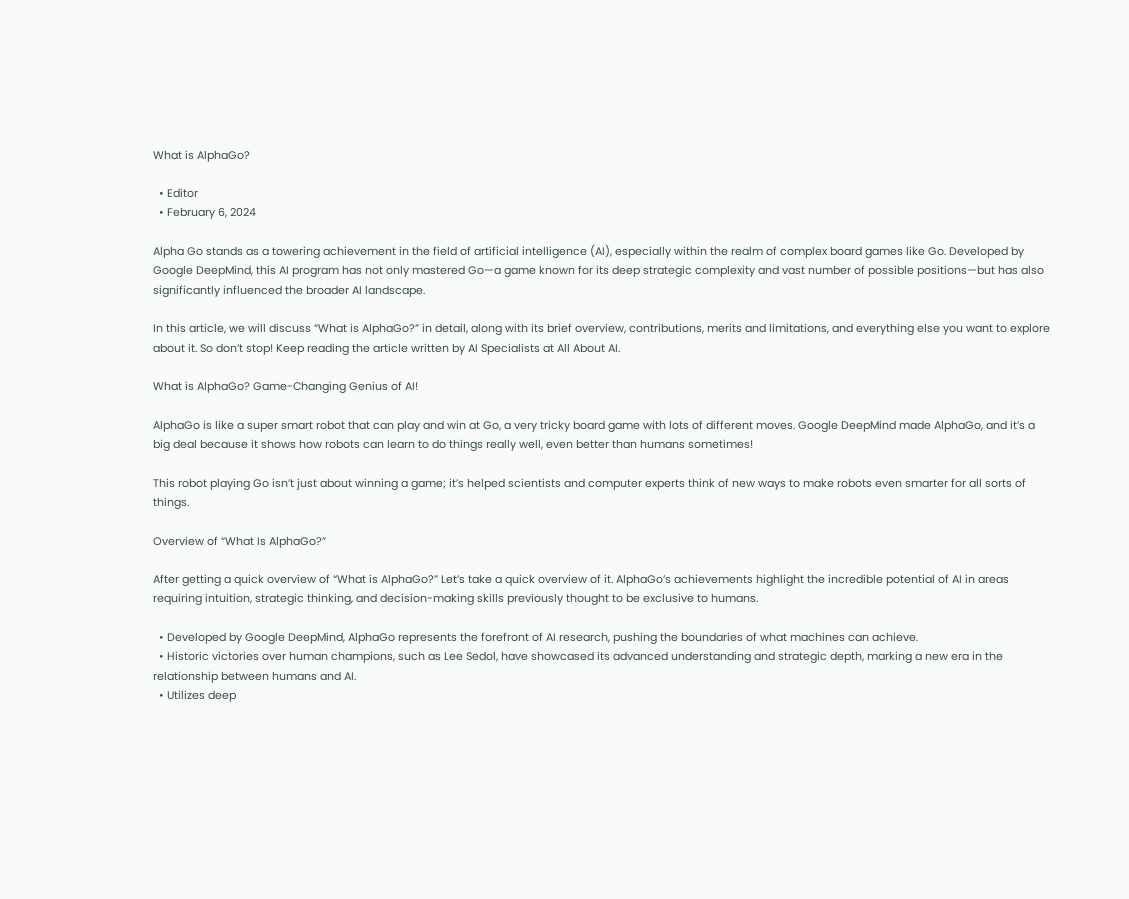What is AlphaGo?

  • Editor
  • February 6, 2024

Alpha Go stands as a towering achievement in the field of artificial intelligence (AI), especially within the realm of complex board games like Go. Developed by Google DeepMind, this AI program has not only mastered Go—a game known for its deep strategic complexity and vast number of possible positions—but has also significantly influenced the broader AI landscape.

In this article, we will discuss “What is AlphaGo?” in detail, along with its brief overview, contributions, merits and limitations, and everything else you want to explore about it. So don’t stop! Keep reading the article written by AI Specialists at All About AI.

What is AlphaGo? Game-Changing Genius of AI!

AlphaGo is like a super smart robot that can play and win at Go, a very tricky board game with lots of different moves. Google DeepMind made AlphaGo, and it’s a big deal because it shows how robots can learn to do things really well, even better than humans sometimes!

This robot playing Go isn’t just about winning a game; it’s helped scientists and computer experts think of new ways to make robots even smarter for all sorts of things.

Overview of “What Is AlphaGo?”

After getting a quick overview of “What is AlphaGo?” Let’s take a quick overview of it. AlphaGo’s achievements highlight the incredible potential of AI in areas requiring intuition, strategic thinking, and decision-making skills previously thought to be exclusive to humans.

  • Developed by Google DeepMind, AlphaGo represents the forefront of AI research, pushing the boundaries of what machines can achieve.
  • Historic victories over human champions, such as Lee Sedol, have showcased its advanced understanding and strategic depth, marking a new era in the relationship between humans and AI.
  • Utilizes deep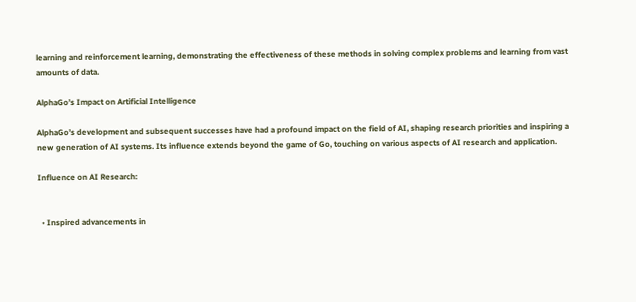learning and reinforcement learning, demonstrating the effectiveness of these methods in solving complex problems and learning from vast amounts of data.

AlphaGo’s Impact on Artificial Intelligence

AlphaGo’s development and subsequent successes have had a profound impact on the field of AI, shaping research priorities and inspiring a new generation of AI systems. Its influence extends beyond the game of Go, touching on various aspects of AI research and application.

Influence on AI Research:


  • Inspired advancements in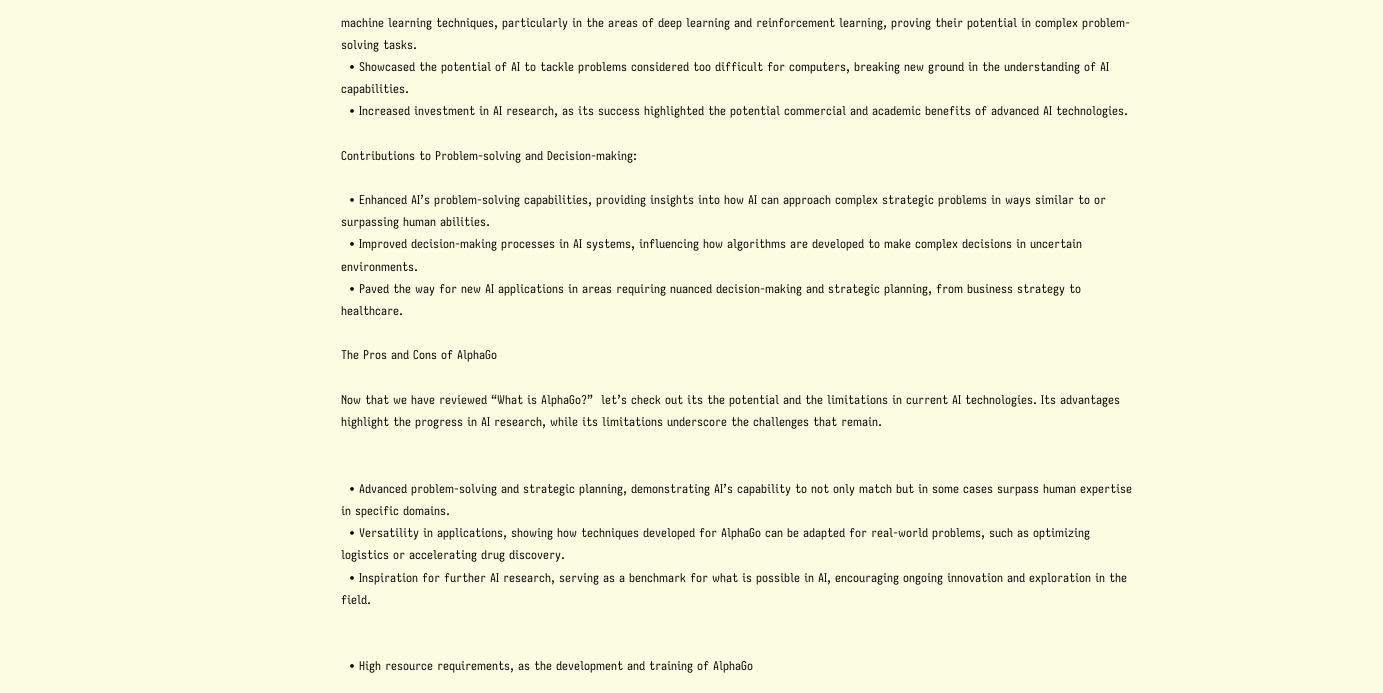machine learning techniques, particularly in the areas of deep learning and reinforcement learning, proving their potential in complex problem-solving tasks.
  • Showcased the potential of AI to tackle problems considered too difficult for computers, breaking new ground in the understanding of AI capabilities.
  • Increased investment in AI research, as its success highlighted the potential commercial and academic benefits of advanced AI technologies.

Contributions to Problem-solving and Decision-making:

  • Enhanced AI’s problem-solving capabilities, providing insights into how AI can approach complex strategic problems in ways similar to or surpassing human abilities.
  • Improved decision-making processes in AI systems, influencing how algorithms are developed to make complex decisions in uncertain environments.
  • Paved the way for new AI applications in areas requiring nuanced decision-making and strategic planning, from business strategy to healthcare.

The Pros and Cons of AlphaGo

Now that we have reviewed “What is AlphaGo?”  let’s check out its the potential and the limitations in current AI technologies. Its advantages highlight the progress in AI research, while its limitations underscore the challenges that remain.


  • Advanced problem-solving and strategic planning, demonstrating AI’s capability to not only match but in some cases surpass human expertise in specific domains.
  • Versatility in applications, showing how techniques developed for AlphaGo can be adapted for real-world problems, such as optimizing logistics or accelerating drug discovery.
  • Inspiration for further AI research, serving as a benchmark for what is possible in AI, encouraging ongoing innovation and exploration in the field.


  • High resource requirements, as the development and training of AlphaGo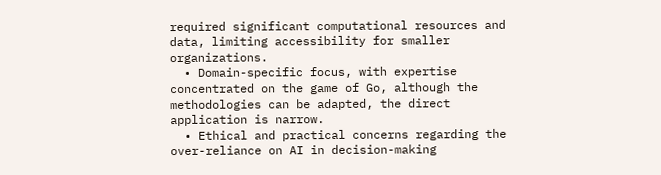required significant computational resources and data, limiting accessibility for smaller organizations.
  • Domain-specific focus, with expertise concentrated on the game of Go, although the methodologies can be adapted, the direct application is narrow.
  • Ethical and practical concerns regarding the over-reliance on AI in decision-making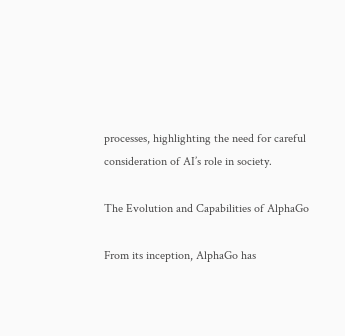processes, highlighting the need for careful consideration of AI’s role in society.

The Evolution and Capabilities of AlphaGo

From its inception, AlphaGo has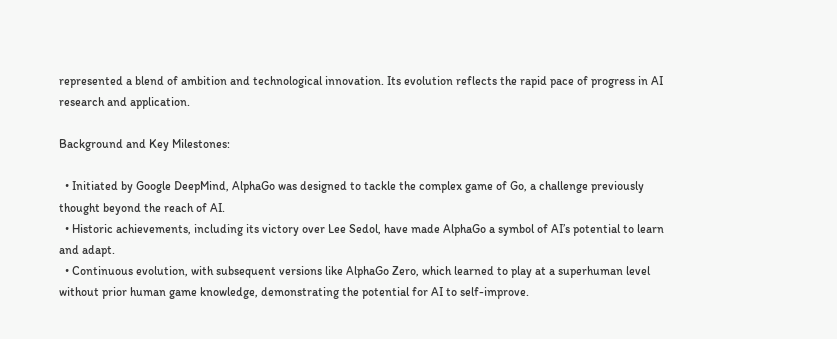represented a blend of ambition and technological innovation. Its evolution reflects the rapid pace of progress in AI research and application.

Background and Key Milestones:

  • Initiated by Google DeepMind, AlphaGo was designed to tackle the complex game of Go, a challenge previously thought beyond the reach of AI.
  • Historic achievements, including its victory over Lee Sedol, have made AlphaGo a symbol of AI’s potential to learn and adapt.
  • Continuous evolution, with subsequent versions like AlphaGo Zero, which learned to play at a superhuman level without prior human game knowledge, demonstrating the potential for AI to self-improve.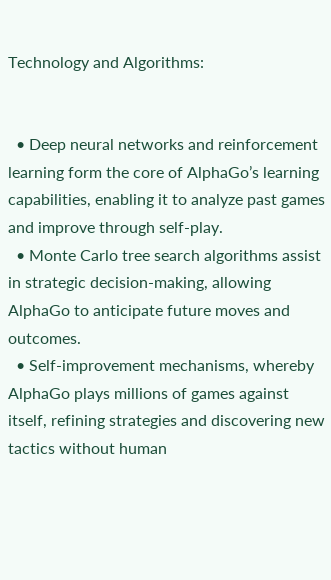Technology and Algorithms:


  • Deep neural networks and reinforcement learning form the core of AlphaGo’s learning capabilities, enabling it to analyze past games and improve through self-play.
  • Monte Carlo tree search algorithms assist in strategic decision-making, allowing AlphaGo to anticipate future moves and outcomes.
  • Self-improvement mechanisms, whereby AlphaGo plays millions of games against itself, refining strategies and discovering new tactics without human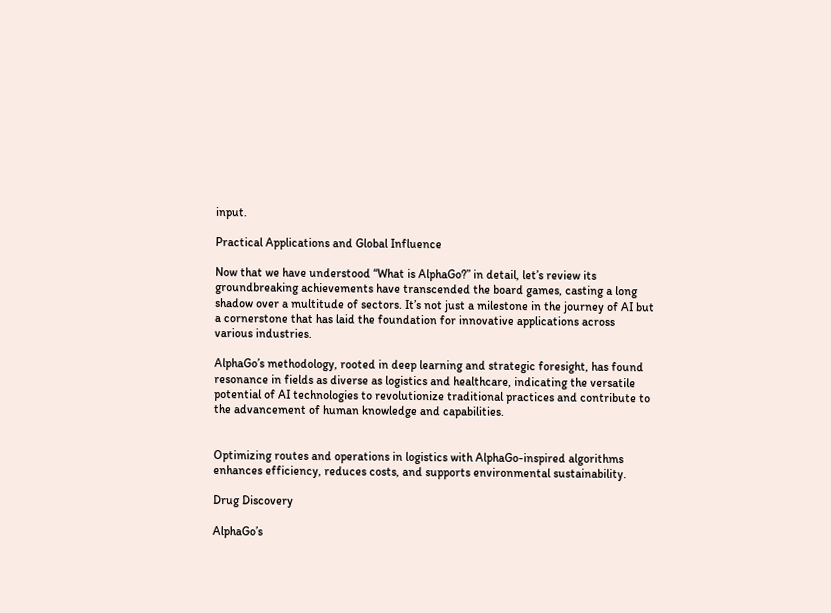input.

Practical Applications and Global Influence

Now that we have understood “What is AlphaGo?” in detail, let’s review its groundbreaking achievements have transcended the board games, casting a long shadow over a multitude of sectors. It’s not just a milestone in the journey of AI but a cornerstone that has laid the foundation for innovative applications across various industries.

AlphaGo’s methodology, rooted in deep learning and strategic foresight, has found resonance in fields as diverse as logistics and healthcare, indicating the versatile potential of AI technologies to revolutionize traditional practices and contribute to the advancement of human knowledge and capabilities.


Optimizing routes and operations in logistics with AlphaGo-inspired algorithms enhances efficiency, reduces costs, and supports environmental sustainability.

Drug Discovery

AlphaGo’s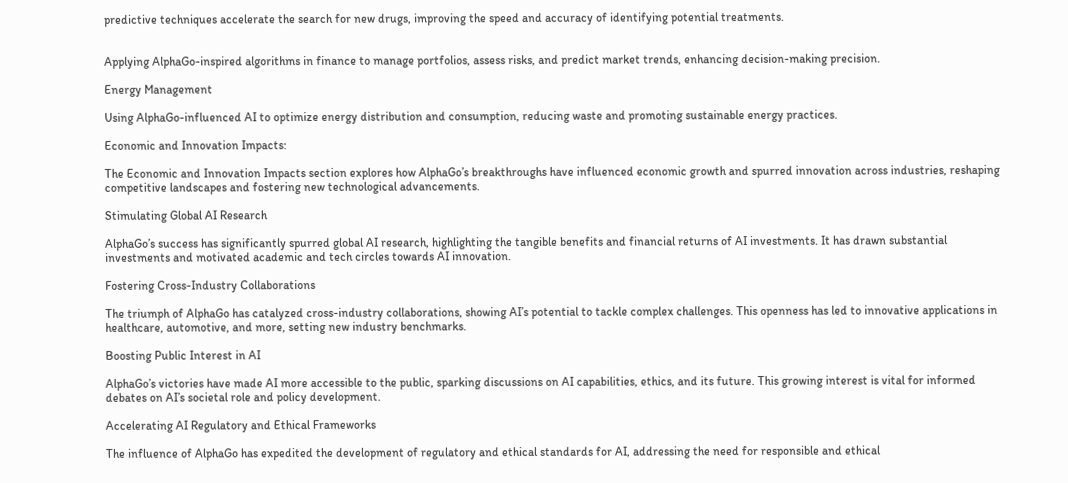predictive techniques accelerate the search for new drugs, improving the speed and accuracy of identifying potential treatments.


Applying AlphaGo-inspired algorithms in finance to manage portfolios, assess risks, and predict market trends, enhancing decision-making precision.

Energy Management

Using AlphaGo-influenced AI to optimize energy distribution and consumption, reducing waste and promoting sustainable energy practices.

Economic and Innovation Impacts:

The Economic and Innovation Impacts section explores how AlphaGo’s breakthroughs have influenced economic growth and spurred innovation across industries, reshaping competitive landscapes and fostering new technological advancements.

Stimulating Global AI Research

AlphaGo’s success has significantly spurred global AI research, highlighting the tangible benefits and financial returns of AI investments. It has drawn substantial investments and motivated academic and tech circles towards AI innovation.

Fostering Cross-Industry Collaborations

The triumph of AlphaGo has catalyzed cross-industry collaborations, showing AI’s potential to tackle complex challenges. This openness has led to innovative applications in healthcare, automotive, and more, setting new industry benchmarks.

Boosting Public Interest in AI

AlphaGo’s victories have made AI more accessible to the public, sparking discussions on AI capabilities, ethics, and its future. This growing interest is vital for informed debates on AI’s societal role and policy development.

Accelerating AI Regulatory and Ethical Frameworks

The influence of AlphaGo has expedited the development of regulatory and ethical standards for AI, addressing the need for responsible and ethical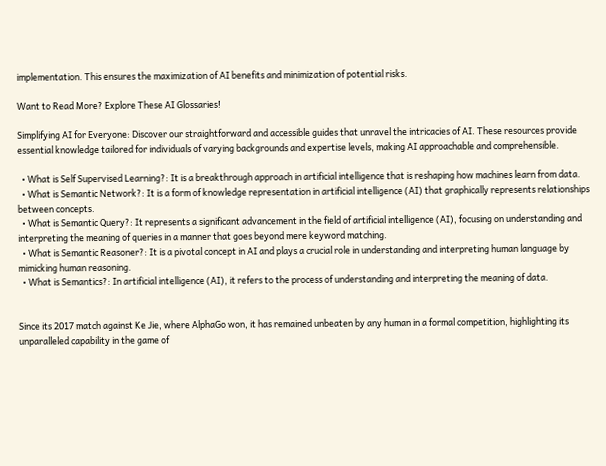implementation. This ensures the maximization of AI benefits and minimization of potential risks.

Want to Read More? Explore These AI Glossaries!

Simplifying AI for Everyone: Discover our straightforward and accessible guides that unravel the intricacies of AI. These resources provide essential knowledge tailored for individuals of varying backgrounds and expertise levels, making AI approachable and comprehensible.

  • What is Self Supervised Learning?: It is a breakthrough approach in artificial intelligence that is reshaping how machines learn from data.
  • What is Semantic Network?: It is a form of knowledge representation in artificial intelligence (AI) that graphically represents relationships between concepts.
  • What is Semantic Query?: It represents a significant advancement in the field of artificial intelligence (AI), focusing on understanding and interpreting the meaning of queries in a manner that goes beyond mere keyword matching.
  • What is Semantic Reasoner?: It is a pivotal concept in AI and plays a crucial role in understanding and interpreting human language by mimicking human reasoning.
  • What is Semantics?: In artificial intelligence (AI), it refers to the process of understanding and interpreting the meaning of data.


Since its 2017 match against Ke Jie, where AlphaGo won, it has remained unbeaten by any human in a formal competition, highlighting its unparalleled capability in the game of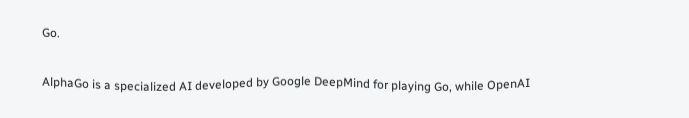Go.

AlphaGo is a specialized AI developed by Google DeepMind for playing Go, while OpenAI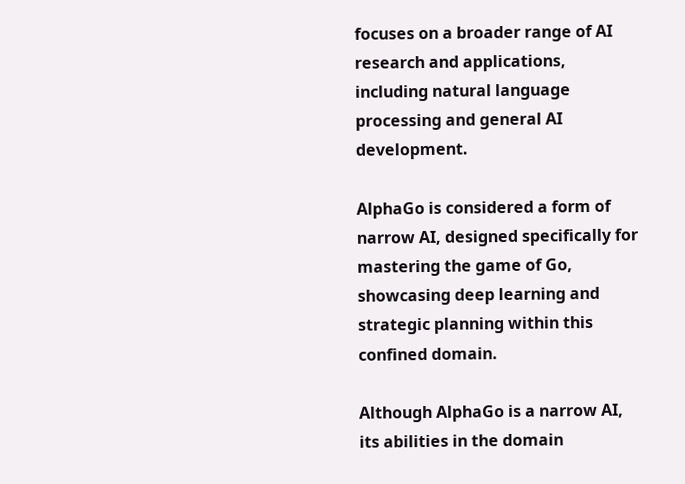focuses on a broader range of AI research and applications, including natural language processing and general AI development.

AlphaGo is considered a form of narrow AI, designed specifically for mastering the game of Go, showcasing deep learning and strategic planning within this confined domain.

Although AlphaGo is a narrow AI, its abilities in the domain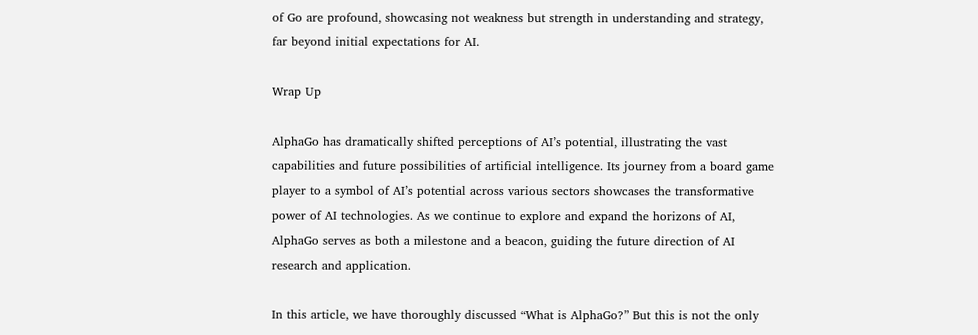of Go are profound, showcasing not weakness but strength in understanding and strategy, far beyond initial expectations for AI.

Wrap Up

AlphaGo has dramatically shifted perceptions of AI’s potential, illustrating the vast capabilities and future possibilities of artificial intelligence. Its journey from a board game player to a symbol of AI’s potential across various sectors showcases the transformative power of AI technologies. As we continue to explore and expand the horizons of AI, AlphaGo serves as both a milestone and a beacon, guiding the future direction of AI research and application.

In this article, we have thoroughly discussed “What is AlphaGo?” But this is not the only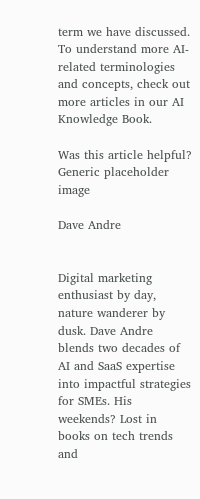term we have discussed. To understand more AI-related terminologies and concepts, check out more articles in our AI Knowledge Book.

Was this article helpful?
Generic placeholder image

Dave Andre


Digital marketing enthusiast by day, nature wanderer by dusk. Dave Andre blends two decades of AI and SaaS expertise into impactful strategies for SMEs. His weekends? Lost in books on tech trends and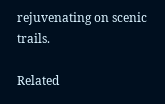rejuvenating on scenic trails.

Related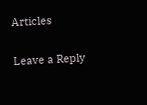Articles

Leave a Reply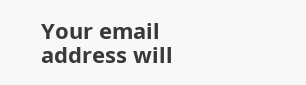Your email address will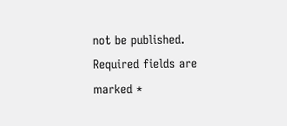not be published. Required fields are marked *